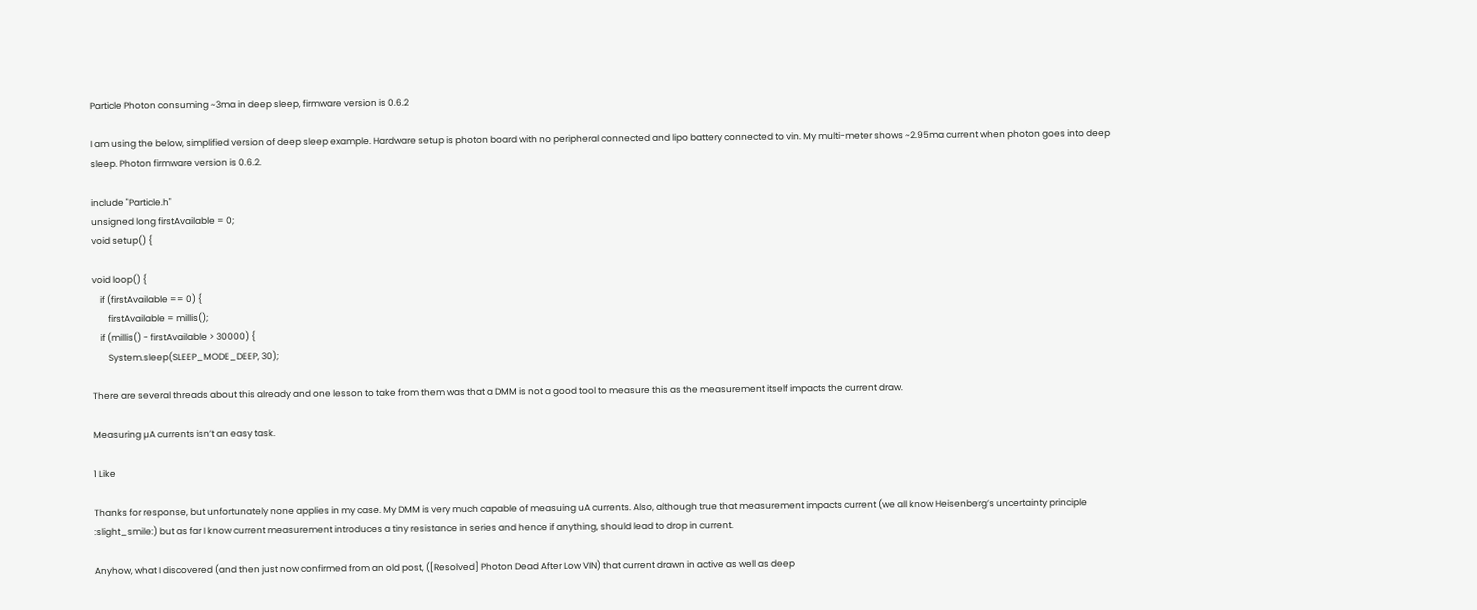Particle Photon consuming ~3ma in deep sleep, firmware version is 0.6.2

I am using the below, simplified version of deep sleep example. Hardware setup is photon board with no peripheral connected and lipo battery connected to vin. My multi-meter shows ~2.95ma current when photon goes into deep sleep. Photon firmware version is 0.6.2.

include "Particle.h"
unsigned long firstAvailable = 0;
void setup() {

void loop() {
    if (firstAvailable == 0) {
        firstAvailable = millis();
    if (millis() - firstAvailable > 30000) {
        System.sleep(SLEEP_MODE_DEEP, 30);

There are several threads about this already and one lesson to take from them was that a DMM is not a good tool to measure this as the measurement itself impacts the current draw.

Measuring µA currents isn’t an easy task.

1 Like

Thanks for response, but unfortunately none applies in my case. My DMM is very much capable of measuing uA currents. Also, although true that measurement impacts current (we all know Heisenberg’s uncertainty principle :slight_smile:) but as far I know current measurement introduces a tiny resistance in series and hence if anything, should lead to drop in current.

Anyhow, what I discovered (and then just now confirmed from an old post, ([Resolved] Photon Dead After Low VIN) that current drawn in active as well as deep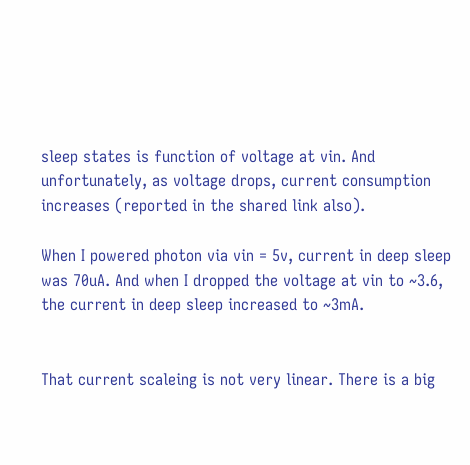sleep states is function of voltage at vin. And unfortunately, as voltage drops, current consumption increases (reported in the shared link also).

When I powered photon via vin = 5v, current in deep sleep was 70uA. And when I dropped the voltage at vin to ~3.6, the current in deep sleep increased to ~3mA.


That current scaleing is not very linear. There is a big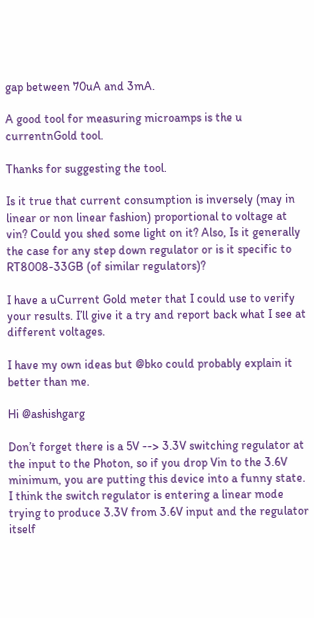gap between 70uA and 3mA.

A good tool for measuring microamps is the u currentnGold tool.

Thanks for suggesting the tool.

Is it true that current consumption is inversely (may in linear or non linear fashion) proportional to voltage at vin? Could you shed some light on it? Also, Is it generally the case for any step down regulator or is it specific to RT8008-33GB (of similar regulators)?

I have a uCurrent Gold meter that I could use to verify your results. I’ll give it a try and report back what I see at different voltages.

I have my own ideas but @bko could probably explain it better than me.

Hi @ashishgarg

Don’t forget there is a 5V --> 3.3V switching regulator at the input to the Photon, so if you drop Vin to the 3.6V minimum, you are putting this device into a funny state. I think the switch regulator is entering a linear mode trying to produce 3.3V from 3.6V input and the regulator itself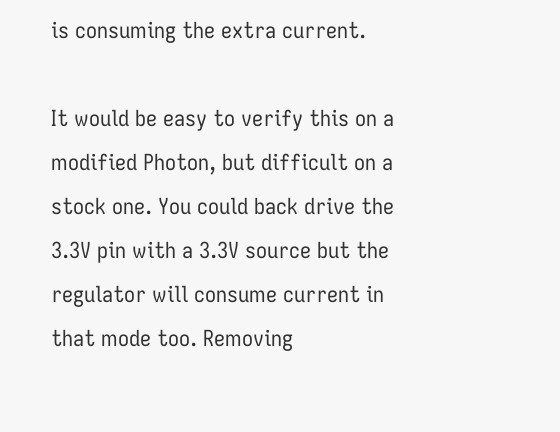is consuming the extra current.

It would be easy to verify this on a modified Photon, but difficult on a stock one. You could back drive the 3.3V pin with a 3.3V source but the regulator will consume current in that mode too. Removing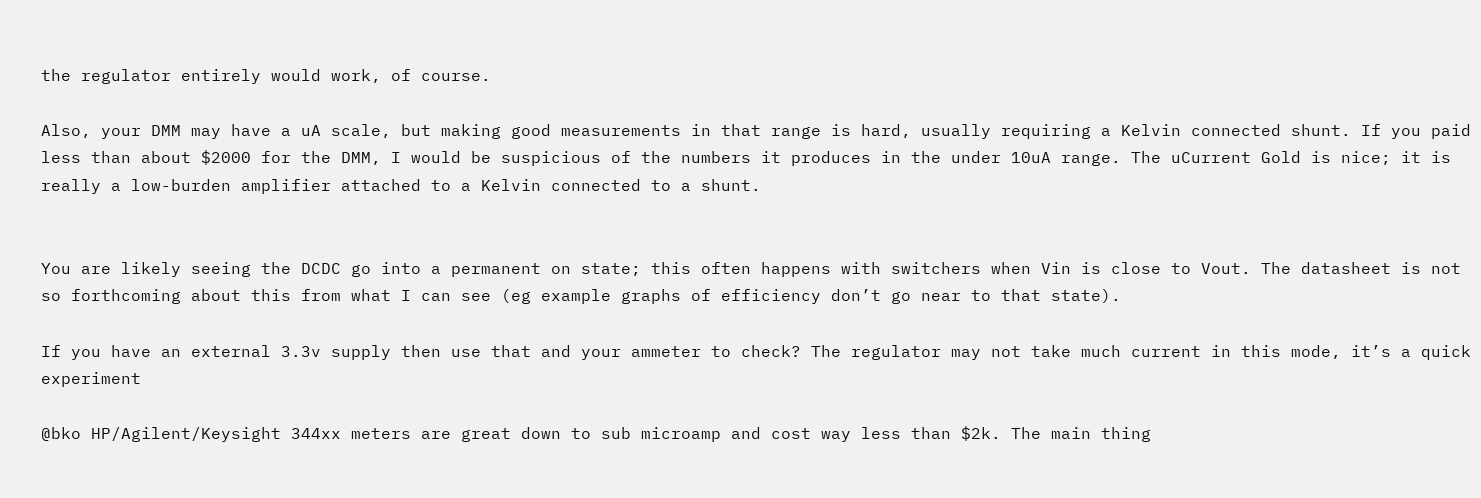the regulator entirely would work, of course.

Also, your DMM may have a uA scale, but making good measurements in that range is hard, usually requiring a Kelvin connected shunt. If you paid less than about $2000 for the DMM, I would be suspicious of the numbers it produces in the under 10uA range. The uCurrent Gold is nice; it is really a low-burden amplifier attached to a Kelvin connected to a shunt.


You are likely seeing the DCDC go into a permanent on state; this often happens with switchers when Vin is close to Vout. The datasheet is not so forthcoming about this from what I can see (eg example graphs of efficiency don’t go near to that state).

If you have an external 3.3v supply then use that and your ammeter to check? The regulator may not take much current in this mode, it’s a quick experiment

@bko HP/Agilent/Keysight 344xx meters are great down to sub microamp and cost way less than $2k. The main thing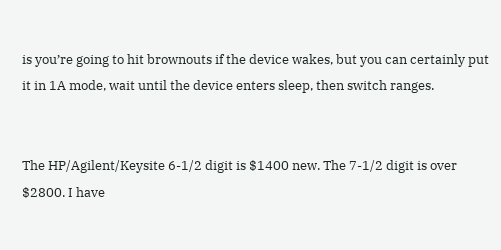is you’re going to hit brownouts if the device wakes, but you can certainly put it in 1A mode, wait until the device enters sleep, then switch ranges.


The HP/Agilent/Keysite 6-1/2 digit is $1400 new. The 7-1/2 digit is over $2800. I have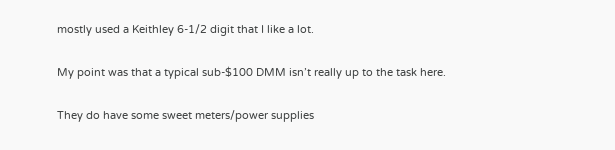mostly used a Keithley 6-1/2 digit that I like a lot.

My point was that a typical sub-$100 DMM isn’t really up to the task here.

They do have some sweet meters/power supplies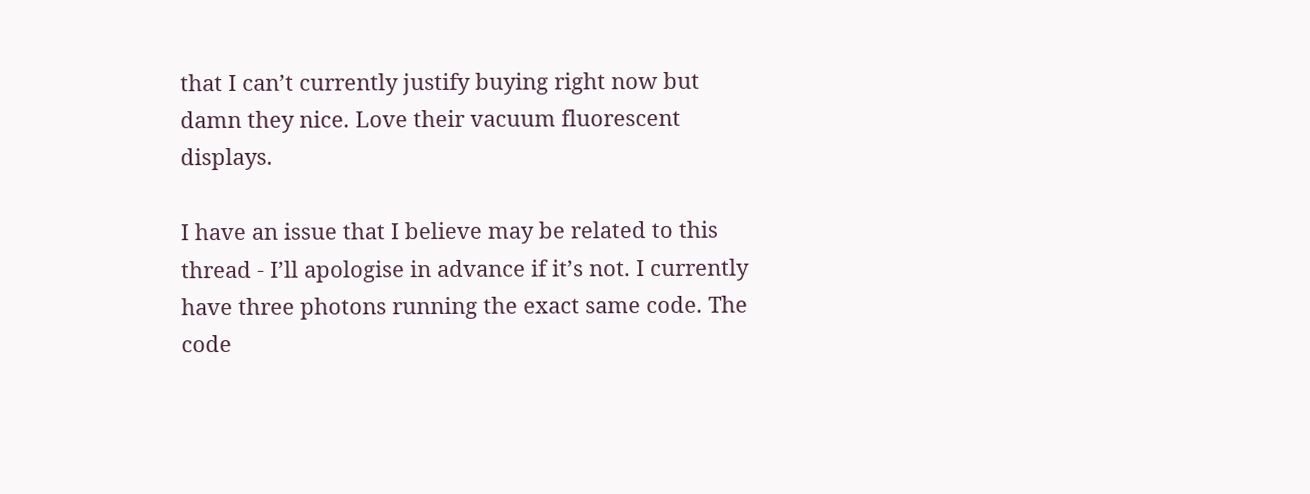that I can’t currently justify buying right now but damn they nice. Love their vacuum fluorescent displays.

I have an issue that I believe may be related to this thread - I’ll apologise in advance if it’s not. I currently have three photons running the exact same code. The code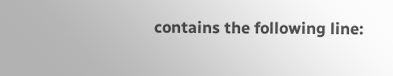contains the following line: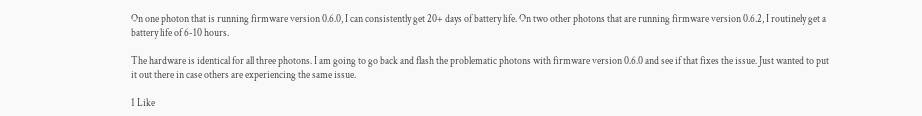On one photon that is running firmware version 0.6.0, I can consistently get 20+ days of battery life. On two other photons that are running firmware version 0.6.2, I routinely get a battery life of 6-10 hours.

The hardware is identical for all three photons. I am going to go back and flash the problematic photons with firmware version 0.6.0 and see if that fixes the issue. Just wanted to put it out there in case others are experiencing the same issue.

1 Like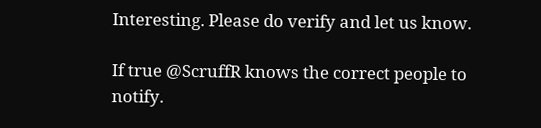Interesting. Please do verify and let us know.

If true @ScruffR knows the correct people to notify.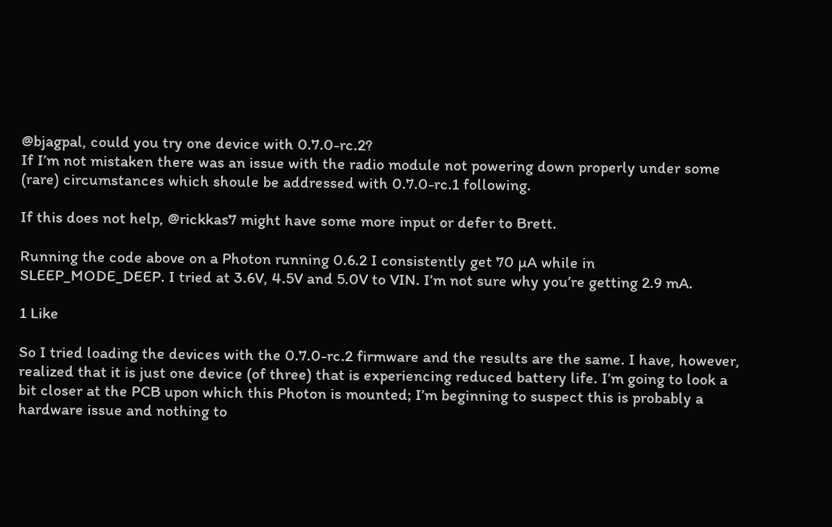@bjagpal, could you try one device with 0.7.0-rc.2?
If I’m not mistaken there was an issue with the radio module not powering down properly under some (rare) circumstances which shoule be addressed with 0.7.0-rc.1 following.

If this does not help, @rickkas7 might have some more input or defer to Brett.

Running the code above on a Photon running 0.6.2 I consistently get 70 µA while in SLEEP_MODE_DEEP. I tried at 3.6V, 4.5V and 5.0V to VIN. I’m not sure why you’re getting 2.9 mA.

1 Like

So I tried loading the devices with the 0.7.0-rc.2 firmware and the results are the same. I have, however, realized that it is just one device (of three) that is experiencing reduced battery life. I’m going to look a bit closer at the PCB upon which this Photon is mounted; I’m beginning to suspect this is probably a hardware issue and nothing to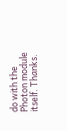do with the Photon module itself. Thanks.